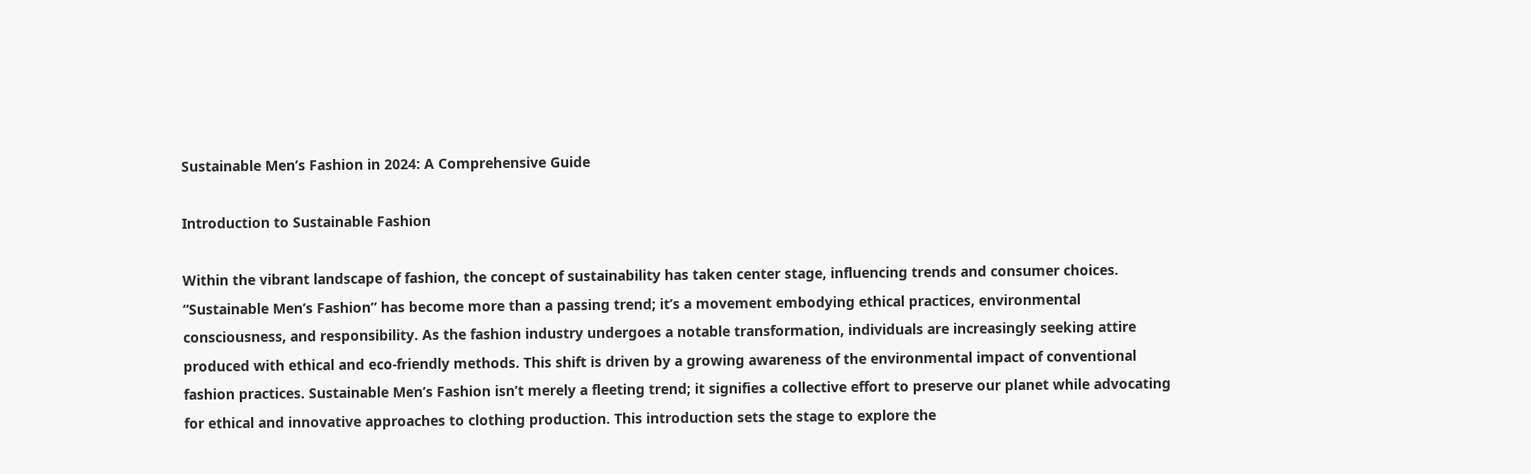Sustainable Men’s Fashion in 2024: A Comprehensive Guide

Introduction to Sustainable Fashion

Within the vibrant landscape of fashion, the concept of sustainability has taken center stage, influencing trends and consumer choices. “Sustainable Men’s Fashion” has become more than a passing trend; it’s a movement embodying ethical practices, environmental consciousness, and responsibility. As the fashion industry undergoes a notable transformation, individuals are increasingly seeking attire produced with ethical and eco-friendly methods. This shift is driven by a growing awareness of the environmental impact of conventional fashion practices. Sustainable Men’s Fashion isn’t merely a fleeting trend; it signifies a collective effort to preserve our planet while advocating for ethical and innovative approaches to clothing production. This introduction sets the stage to explore the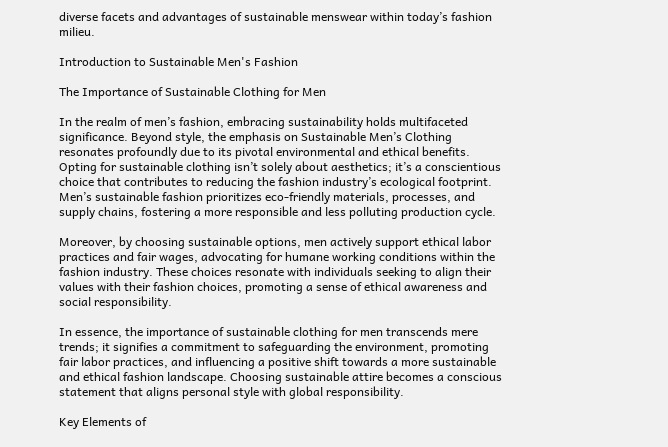diverse facets and advantages of sustainable menswear within today’s fashion milieu.

Introduction to Sustainable Men's Fashion

The Importance of Sustainable Clothing for Men

In the realm of men’s fashion, embracing sustainability holds multifaceted significance. Beyond style, the emphasis on Sustainable Men’s Clothing resonates profoundly due to its pivotal environmental and ethical benefits. Opting for sustainable clothing isn’t solely about aesthetics; it’s a conscientious choice that contributes to reducing the fashion industry’s ecological footprint. Men’s sustainable fashion prioritizes eco-friendly materials, processes, and supply chains, fostering a more responsible and less polluting production cycle.

Moreover, by choosing sustainable options, men actively support ethical labor practices and fair wages, advocating for humane working conditions within the fashion industry. These choices resonate with individuals seeking to align their values with their fashion choices, promoting a sense of ethical awareness and social responsibility.

In essence, the importance of sustainable clothing for men transcends mere trends; it signifies a commitment to safeguarding the environment, promoting fair labor practices, and influencing a positive shift towards a more sustainable and ethical fashion landscape. Choosing sustainable attire becomes a conscious statement that aligns personal style with global responsibility.

Key Elements of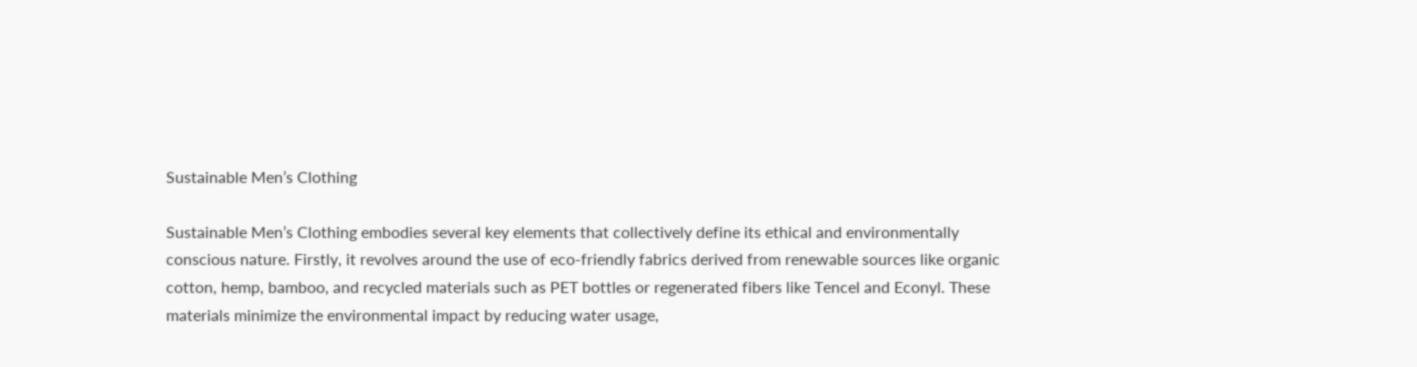Sustainable Men’s Clothing

Sustainable Men’s Clothing embodies several key elements that collectively define its ethical and environmentally conscious nature. Firstly, it revolves around the use of eco-friendly fabrics derived from renewable sources like organic cotton, hemp, bamboo, and recycled materials such as PET bottles or regenerated fibers like Tencel and Econyl. These materials minimize the environmental impact by reducing water usage,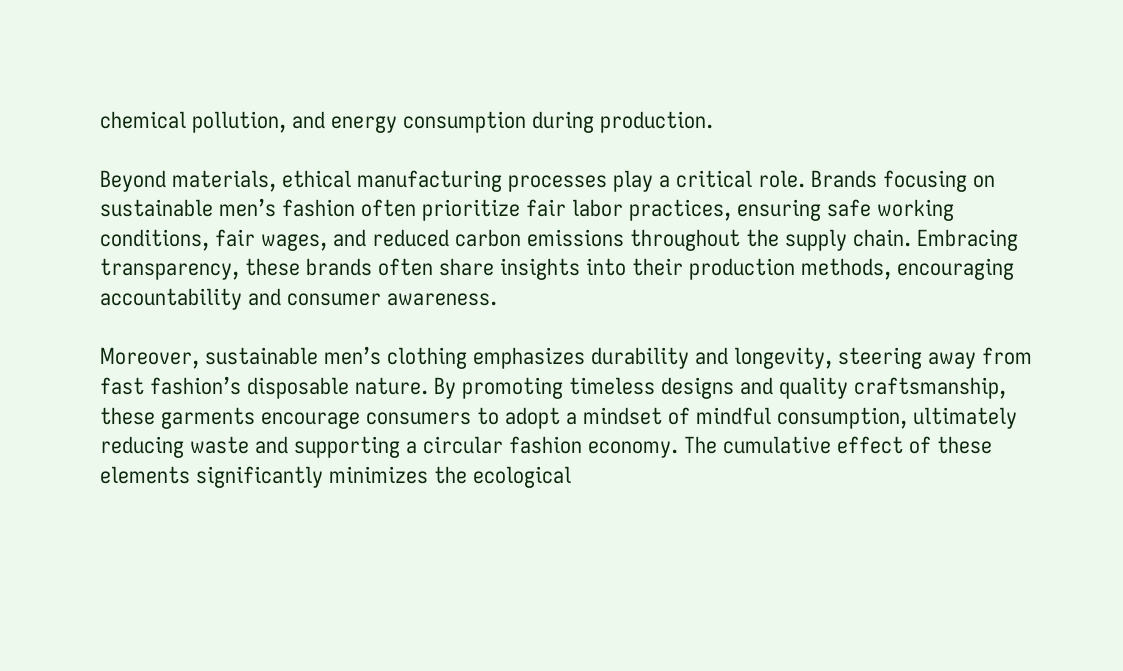chemical pollution, and energy consumption during production.

Beyond materials, ethical manufacturing processes play a critical role. Brands focusing on sustainable men’s fashion often prioritize fair labor practices, ensuring safe working conditions, fair wages, and reduced carbon emissions throughout the supply chain. Embracing transparency, these brands often share insights into their production methods, encouraging accountability and consumer awareness.

Moreover, sustainable men’s clothing emphasizes durability and longevity, steering away from fast fashion’s disposable nature. By promoting timeless designs and quality craftsmanship, these garments encourage consumers to adopt a mindset of mindful consumption, ultimately reducing waste and supporting a circular fashion economy. The cumulative effect of these elements significantly minimizes the ecological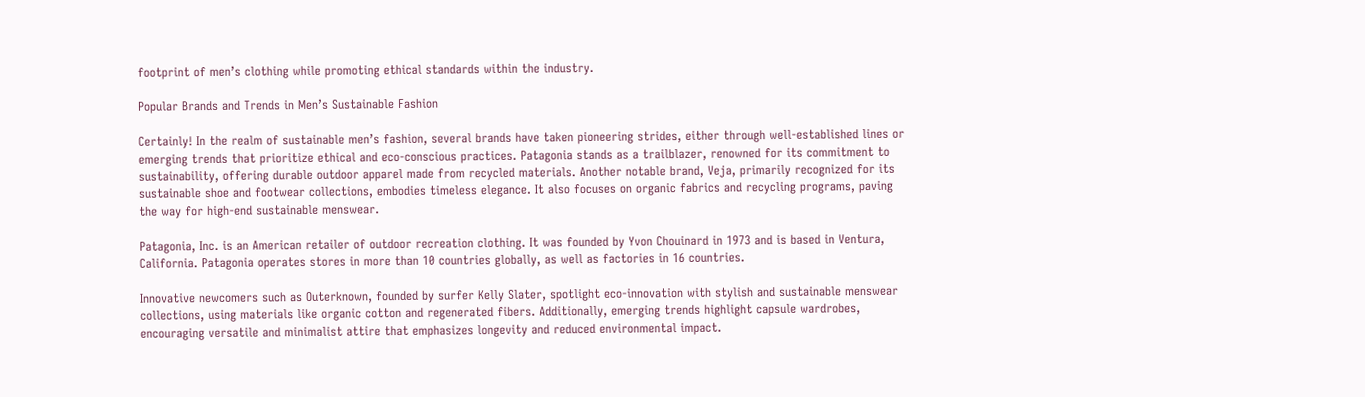footprint of men’s clothing while promoting ethical standards within the industry.

Popular Brands and Trends in Men’s Sustainable Fashion

Certainly! In the realm of sustainable men’s fashion, several brands have taken pioneering strides, either through well-established lines or emerging trends that prioritize ethical and eco-conscious practices. Patagonia stands as a trailblazer, renowned for its commitment to sustainability, offering durable outdoor apparel made from recycled materials. Another notable brand, Veja, primarily recognized for its sustainable shoe and footwear collections, embodies timeless elegance. It also focuses on organic fabrics and recycling programs, paving the way for high-end sustainable menswear.

Patagonia, Inc. is an American retailer of outdoor recreation clothing. It was founded by Yvon Chouinard in 1973 and is based in Ventura, California. Patagonia operates stores in more than 10 countries globally, as well as factories in 16 countries.

Innovative newcomers such as Outerknown, founded by surfer Kelly Slater, spotlight eco-innovation with stylish and sustainable menswear collections, using materials like organic cotton and regenerated fibers. Additionally, emerging trends highlight capsule wardrobes, encouraging versatile and minimalist attire that emphasizes longevity and reduced environmental impact.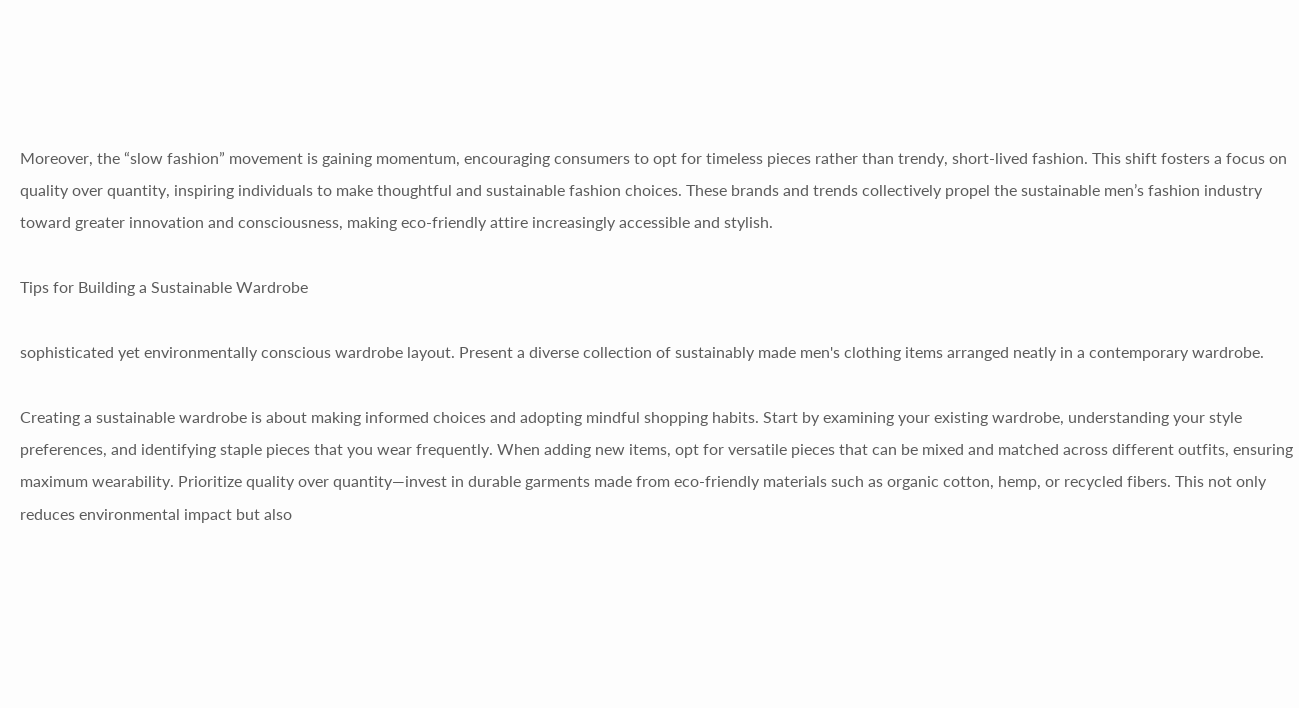Moreover, the “slow fashion” movement is gaining momentum, encouraging consumers to opt for timeless pieces rather than trendy, short-lived fashion. This shift fosters a focus on quality over quantity, inspiring individuals to make thoughtful and sustainable fashion choices. These brands and trends collectively propel the sustainable men’s fashion industry toward greater innovation and consciousness, making eco-friendly attire increasingly accessible and stylish.

Tips for Building a Sustainable Wardrobe

sophisticated yet environmentally conscious wardrobe layout. Present a diverse collection of sustainably made men's clothing items arranged neatly in a contemporary wardrobe.

Creating a sustainable wardrobe is about making informed choices and adopting mindful shopping habits. Start by examining your existing wardrobe, understanding your style preferences, and identifying staple pieces that you wear frequently. When adding new items, opt for versatile pieces that can be mixed and matched across different outfits, ensuring maximum wearability. Prioritize quality over quantity—invest in durable garments made from eco-friendly materials such as organic cotton, hemp, or recycled fibers. This not only reduces environmental impact but also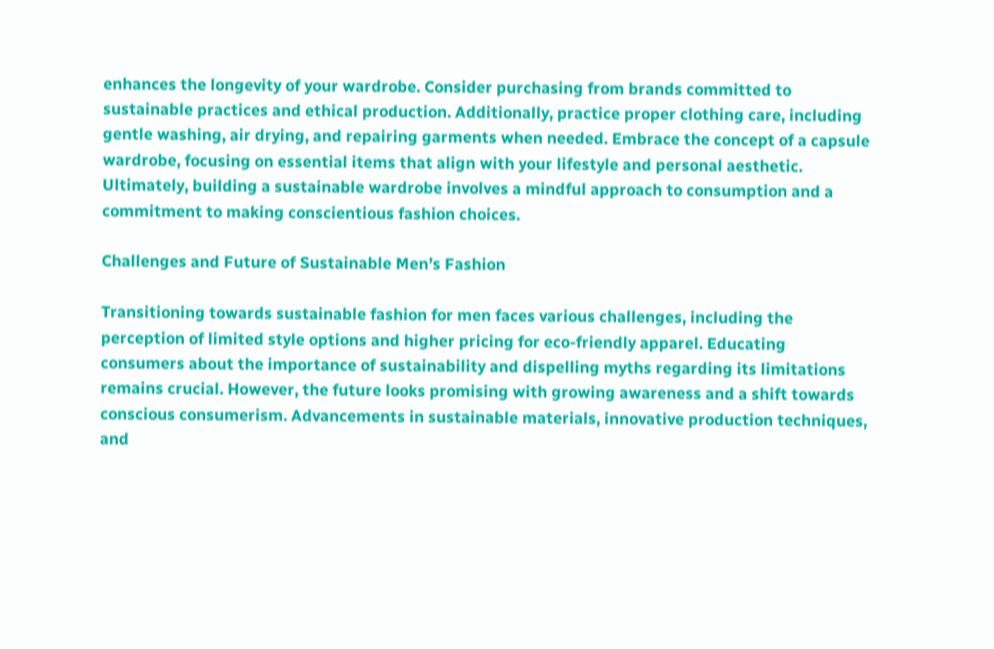enhances the longevity of your wardrobe. Consider purchasing from brands committed to sustainable practices and ethical production. Additionally, practice proper clothing care, including gentle washing, air drying, and repairing garments when needed. Embrace the concept of a capsule wardrobe, focusing on essential items that align with your lifestyle and personal aesthetic. Ultimately, building a sustainable wardrobe involves a mindful approach to consumption and a commitment to making conscientious fashion choices.

Challenges and Future of Sustainable Men’s Fashion

Transitioning towards sustainable fashion for men faces various challenges, including the perception of limited style options and higher pricing for eco-friendly apparel. Educating consumers about the importance of sustainability and dispelling myths regarding its limitations remains crucial. However, the future looks promising with growing awareness and a shift towards conscious consumerism. Advancements in sustainable materials, innovative production techniques, and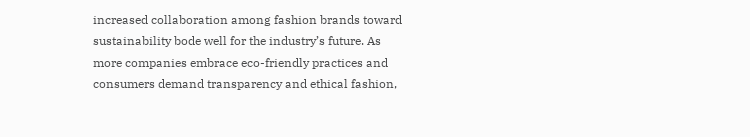increased collaboration among fashion brands toward sustainability bode well for the industry’s future. As more companies embrace eco-friendly practices and consumers demand transparency and ethical fashion,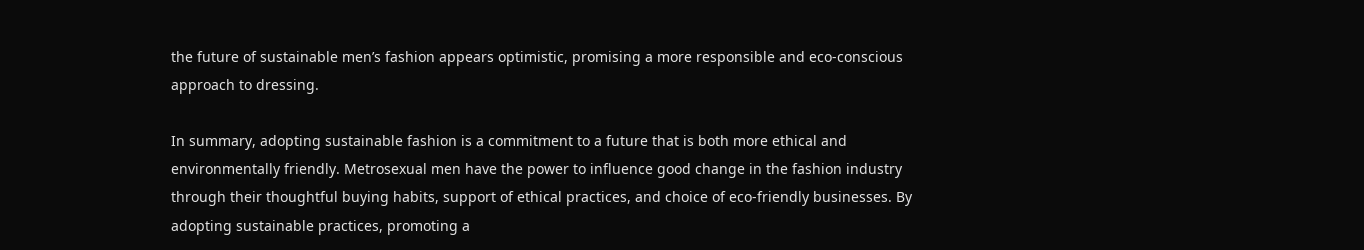the future of sustainable men’s fashion appears optimistic, promising a more responsible and eco-conscious approach to dressing.

In summary, adopting sustainable fashion is a commitment to a future that is both more ethical and environmentally friendly. Metrosexual men have the power to influence good change in the fashion industry through their thoughtful buying habits, support of ethical practices, and choice of eco-friendly businesses. By adopting sustainable practices, promoting a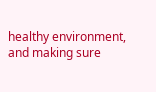healthy environment, and making sure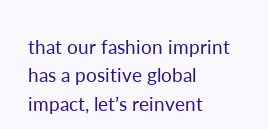that our fashion imprint has a positive global impact, let’s reinvent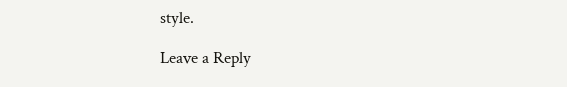style.

Leave a Reply